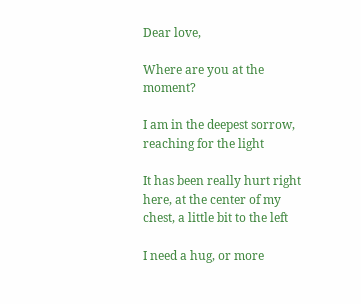Dear love,

Where are you at the moment?

I am in the deepest sorrow, reaching for the light

It has been really hurt right here, at the center of my chest, a little bit to the left

I need a hug, or more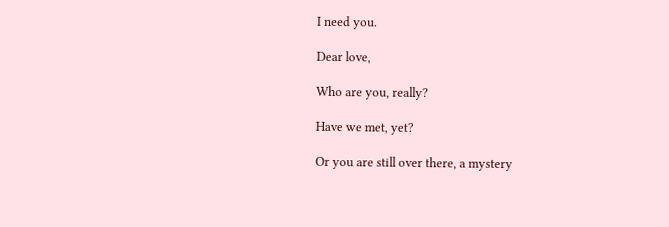I need you.

Dear love,

Who are you, really?

Have we met, yet?

Or you are still over there, a mystery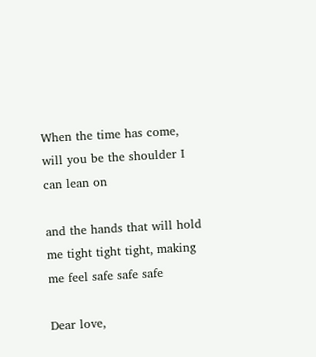When the time has come, will you be the shoulder I can lean on

and the hands that will hold me tight tight tight, making me feel safe safe safe

Dear love,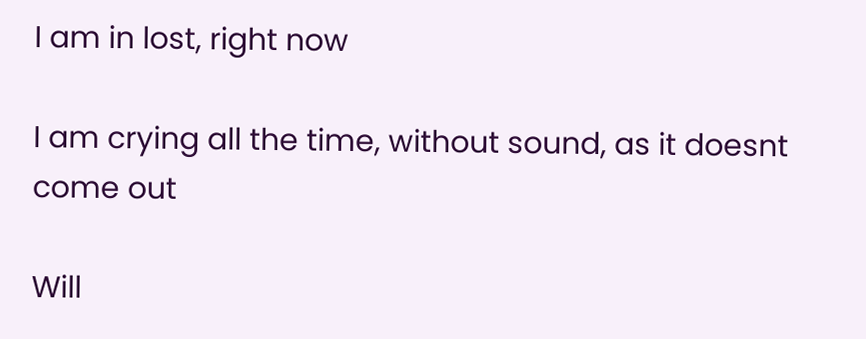I am in lost, right now

I am crying all the time, without sound, as it doesnt come out

Will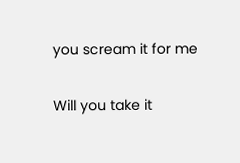you scream it for me

Will you take it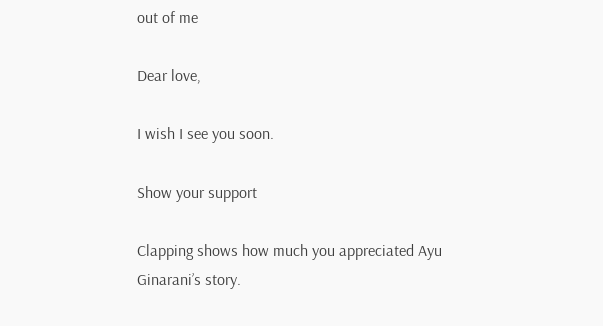out of me

Dear love,

I wish I see you soon.

Show your support

Clapping shows how much you appreciated Ayu Ginarani’s story.